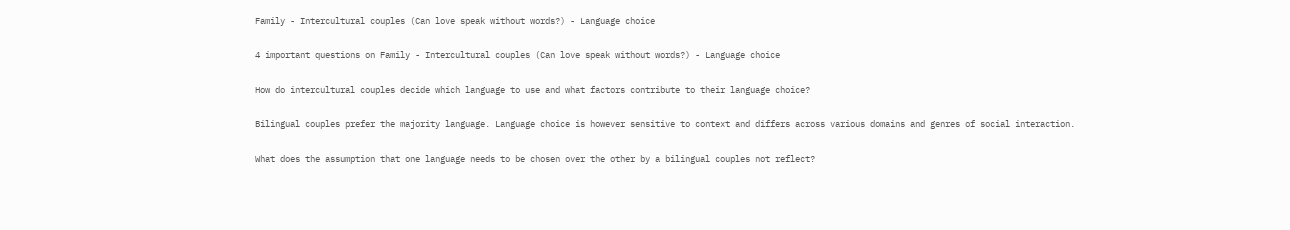Family - Intercultural couples (Can love speak without words?) - Language choice

4 important questions on Family - Intercultural couples (Can love speak without words?) - Language choice

How do intercultural couples decide which language to use and what factors contribute to their language choice?

Bilingual couples prefer the majority language. Language choice is however sensitive to context and differs across various domains and genres of social interaction.

What does the assumption that one language needs to be chosen over the other by a bilingual couples not reflect?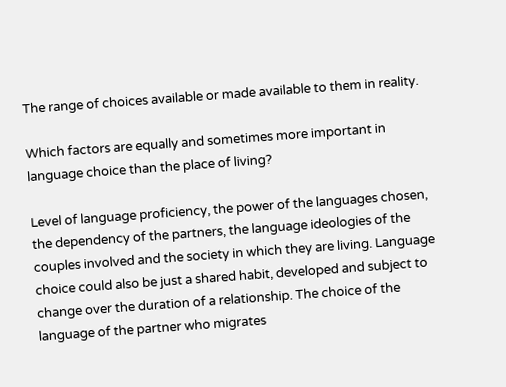The range of choices available or made available to them in reality.

Which factors are equally and sometimes more important in language choice than the place of living?

Level of language proficiency, the power of the languages chosen, the dependency of the partners, the language ideologies of the couples involved and the society in which they are living. Language choice could also be just a shared habit, developed and subject to change over the duration of a relationship. The choice of the language of the partner who migrates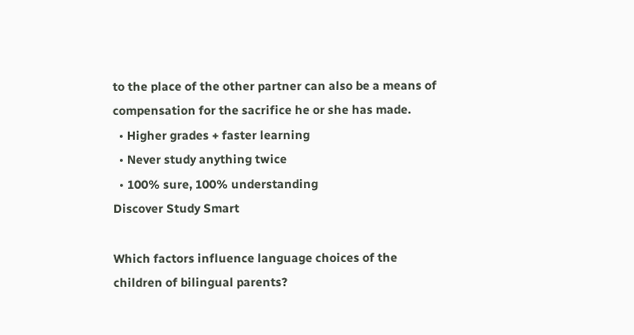to the place of the other partner can also be a means of compensation for the sacrifice he or she has made.
  • Higher grades + faster learning
  • Never study anything twice
  • 100% sure, 100% understanding
Discover Study Smart

Which factors influence language choices of the children of bilingual parents?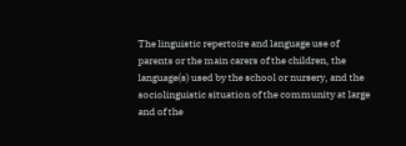The linguistic repertoire and language use of parents or the main carers of the children, the language(s) used by the school or nursery, and the sociolinguistic situation of the community at large and of the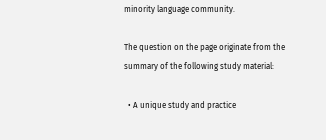minority language community.

The question on the page originate from the summary of the following study material:

  • A unique study and practice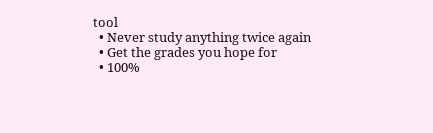tool
  • Never study anything twice again
  • Get the grades you hope for
  • 100%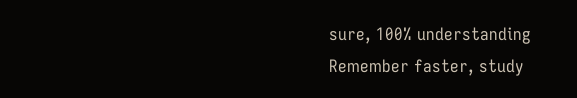sure, 100% understanding
Remember faster, study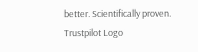better. Scientifically proven.
Trustpilot Logo